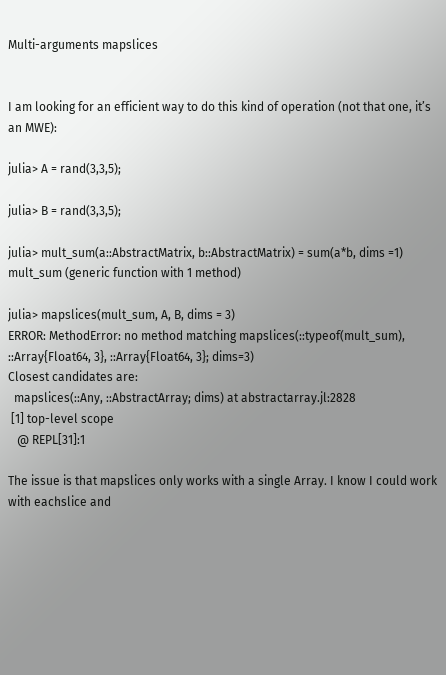Multi-arguments mapslices


I am looking for an efficient way to do this kind of operation (not that one, it’s an MWE):

julia> A = rand(3,3,5);

julia> B = rand(3,3,5);

julia> mult_sum(a::AbstractMatrix, b::AbstractMatrix) = sum(a*b, dims =1)
mult_sum (generic function with 1 method)

julia> mapslices(mult_sum, A, B, dims = 3)
ERROR: MethodError: no method matching mapslices(::typeof(mult_sum), ::Array{Float64, 3}, ::Array{Float64, 3}; dims=3)
Closest candidates are:
  mapslices(::Any, ::AbstractArray; dims) at abstractarray.jl:2828
 [1] top-level scope
   @ REPL[31]:1

The issue is that mapslices only works with a single Array. I know I could work with eachslice and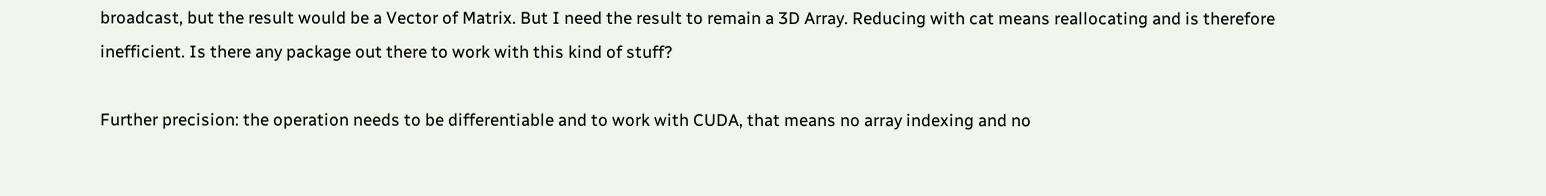broadcast, but the result would be a Vector of Matrix. But I need the result to remain a 3D Array. Reducing with cat means reallocating and is therefore inefficient. Is there any package out there to work with this kind of stuff?

Further precision: the operation needs to be differentiable and to work with CUDA, that means no array indexing and no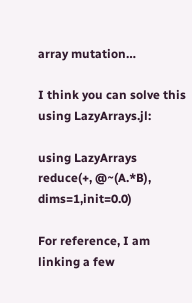array mutation…

I think you can solve this using LazyArrays.jl:

using LazyArrays
reduce(+, @~(A.*B), dims=1,init=0.0)

For reference, I am linking a few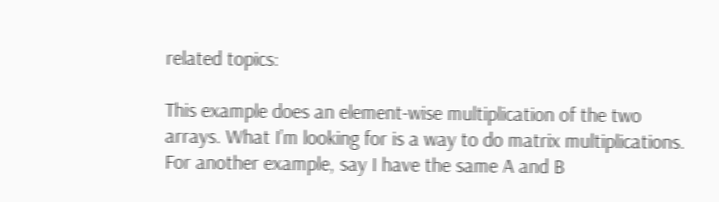related topics:

This example does an element-wise multiplication of the two arrays. What I’m looking for is a way to do matrix multiplications. For another example, say I have the same A and B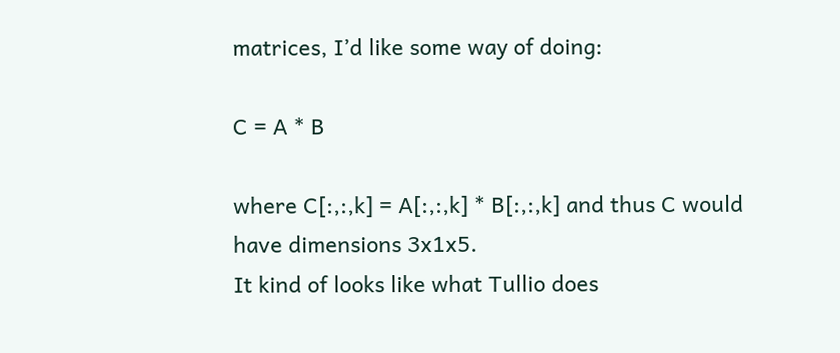matrices, I’d like some way of doing:

C = A * B

where C[:,:,k] = A[:,:,k] * B[:,:,k] and thus C would have dimensions 3x1x5.
It kind of looks like what Tullio does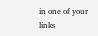in one of your links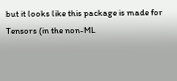but it looks like this package is made for Tensors (in the non-ML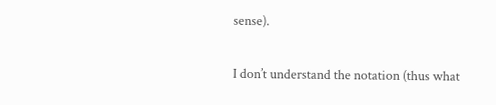sense).

I don’t understand the notation (thus what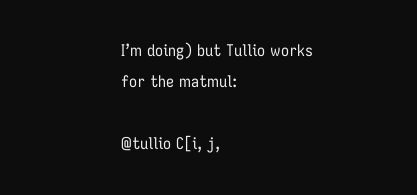I’m doing) but Tullio works for the matmul:

@tullio C[i, j,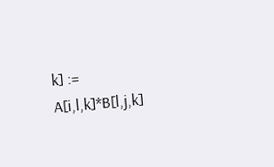k] := A[i,l,k]*B[l,j,k]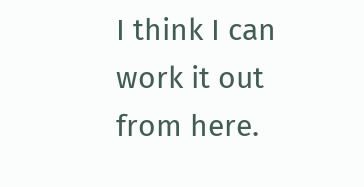I think I can work it out from here.